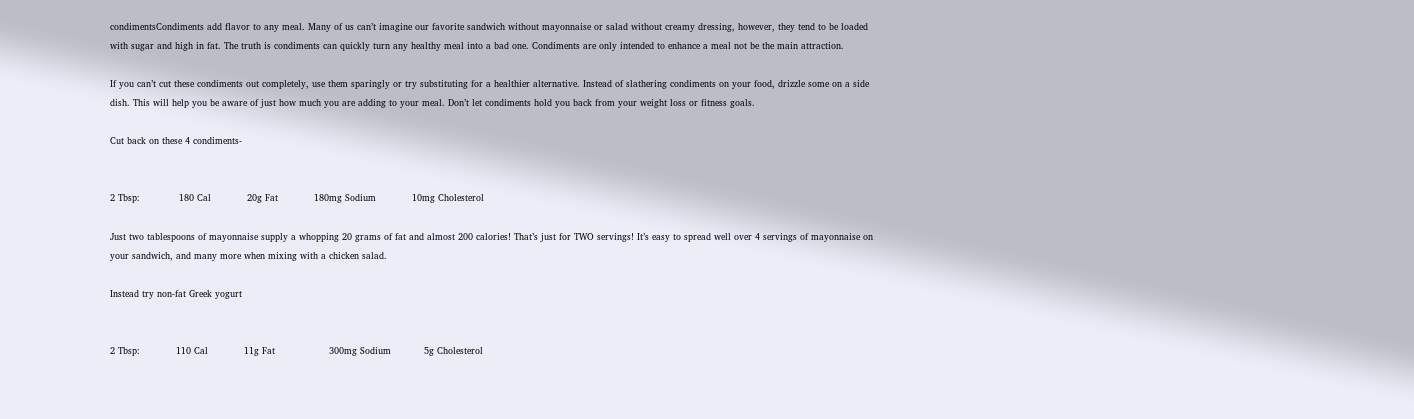condimentsCondiments add flavor to any meal. Many of us can’t imagine our favorite sandwich without mayonnaise or salad without creamy dressing, however, they tend to be loaded with sugar and high in fat. The truth is condiments can quickly turn any healthy meal into a bad one. Condiments are only intended to enhance a meal not be the main attraction.

If you can’t cut these condiments out completely, use them sparingly or try substituting for a healthier alternative. Instead of slathering condiments on your food, drizzle some on a side dish. This will help you be aware of just how much you are adding to your meal. Don’t let condiments hold you back from your weight loss or fitness goals.

Cut back on these 4 condiments-


2 Tbsp:             180 Cal            20g Fat            180mg Sodium            10mg Cholesterol

Just two tablespoons of mayonnaise supply a whopping 20 grams of fat and almost 200 calories! That’s just for TWO servings! It’s easy to spread well over 4 servings of mayonnaise on your sandwich, and many more when mixing with a chicken salad.

Instead try non-fat Greek yogurt


2 Tbsp:            110 Cal            11g Fat                  300mg Sodium           5g Cholesterol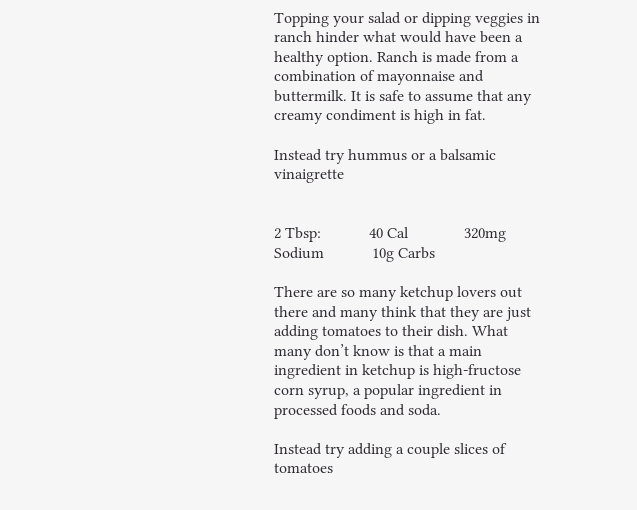Topping your salad or dipping veggies in ranch hinder what would have been a healthy option. Ranch is made from a combination of mayonnaise and buttermilk. It is safe to assume that any creamy condiment is high in fat.

Instead try hummus or a balsamic vinaigrette


2 Tbsp:            40 Cal              320mg Sodium            10g Carbs

There are so many ketchup lovers out there and many think that they are just adding tomatoes to their dish. What many don’t know is that a main ingredient in ketchup is high-fructose corn syrup, a popular ingredient in processed foods and soda.

Instead try adding a couple slices of tomatoes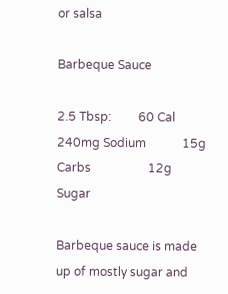or salsa

Barbeque Sauce

2.5 Tbsp:         60 Cal              240mg Sodium            15g Carbs                   12g Sugar

Barbeque sauce is made up of mostly sugar and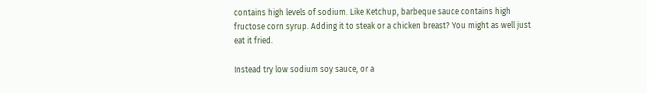contains high levels of sodium. Like Ketchup, barbeque sauce contains high fructose corn syrup. Adding it to steak or a chicken breast? You might as well just eat it fried.

Instead try low sodium soy sauce, or a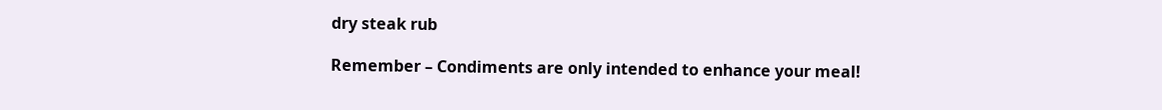dry steak rub

Remember – Condiments are only intended to enhance your meal!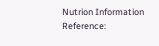Nutrion Information Reference: